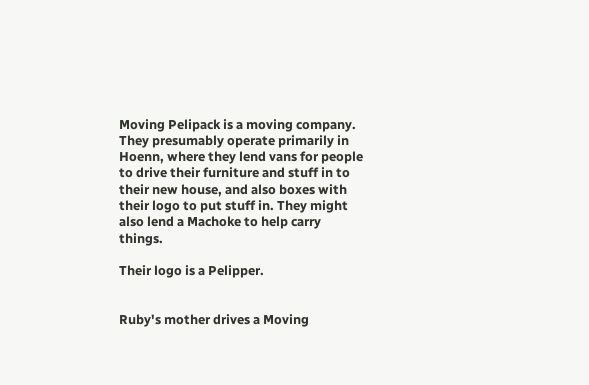Moving Pelipack is a moving company. They presumably operate primarily in Hoenn, where they lend vans for people to drive their furniture and stuff in to their new house, and also boxes with their logo to put stuff in. They might also lend a Machoke to help carry things.

Their logo is a Pelipper.


Ruby's mother drives a Moving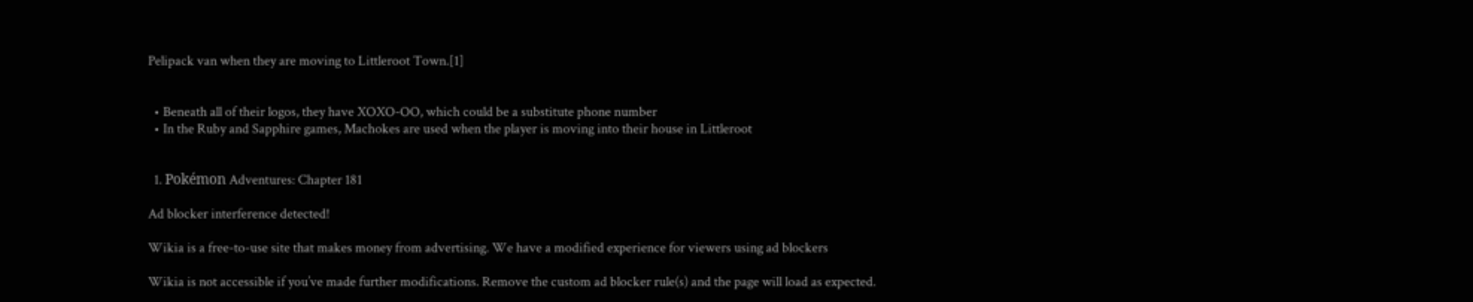Pelipack van when they are moving to Littleroot Town.[1]


  • Beneath all of their logos, they have XOXO-OO, which could be a substitute phone number
  • In the Ruby and Sapphire games, Machokes are used when the player is moving into their house in Littleroot


  1. Pokémon Adventures: Chapter 181

Ad blocker interference detected!

Wikia is a free-to-use site that makes money from advertising. We have a modified experience for viewers using ad blockers

Wikia is not accessible if you’ve made further modifications. Remove the custom ad blocker rule(s) and the page will load as expected.